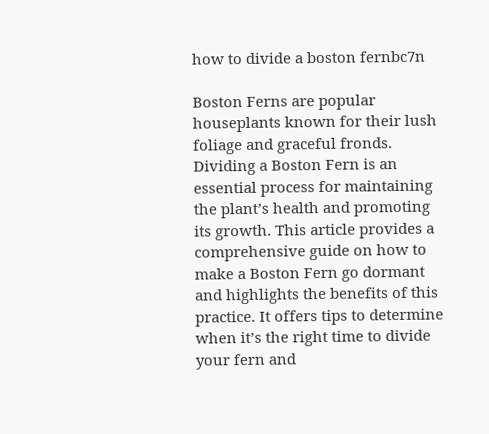how to divide a boston fernbc7n

Boston Ferns are popular houseplants known for their lush foliage and graceful fronds. Dividing a Boston Fern is an essential process for maintaining the plant’s health and promoting its growth. This article provides a comprehensive guide on how to make a Boston Fern go dormant and highlights the benefits of this practice. It offers tips to determine when it’s the right time to divide your fern and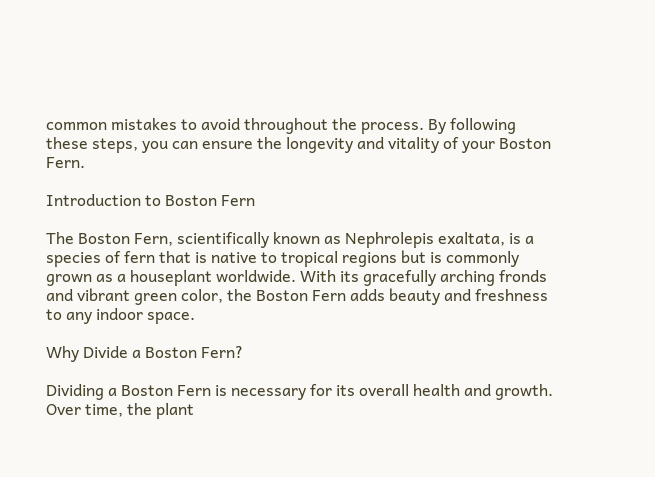common mistakes to avoid throughout the process. By following these steps, you can ensure the longevity and vitality of your Boston Fern.

Introduction to Boston Fern

The Boston Fern, scientifically known as Nephrolepis exaltata, is a species of fern that is native to tropical regions but is commonly grown as a houseplant worldwide. With its gracefully arching fronds and vibrant green color, the Boston Fern adds beauty and freshness to any indoor space.

Why Divide a Boston Fern?

Dividing a Boston Fern is necessary for its overall health and growth. Over time, the plant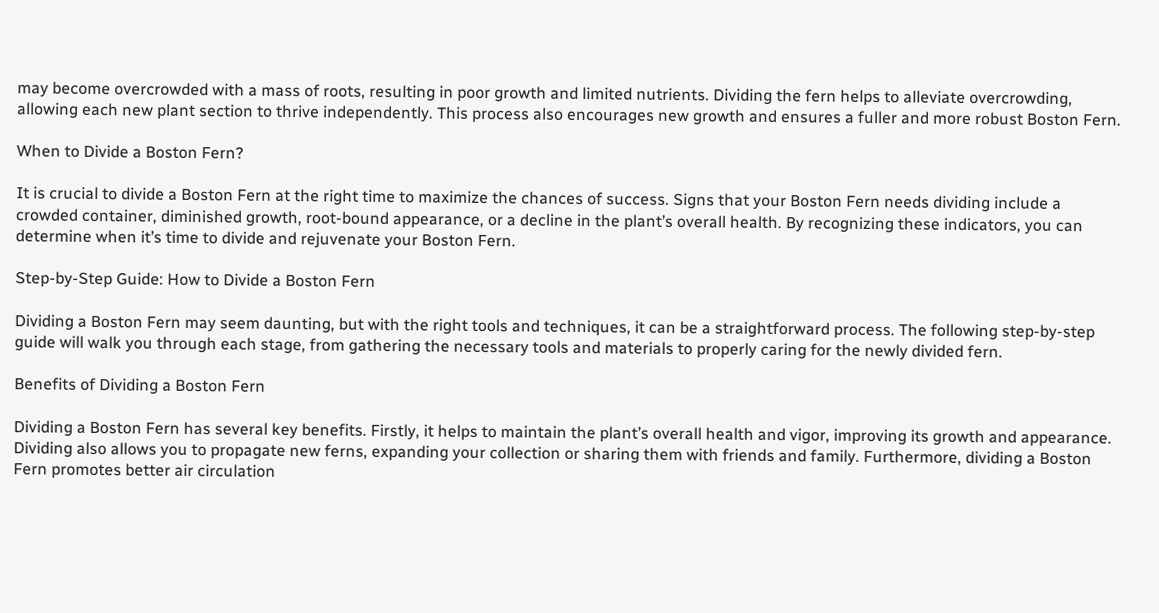may become overcrowded with a mass of roots, resulting in poor growth and limited nutrients. Dividing the fern helps to alleviate overcrowding, allowing each new plant section to thrive independently. This process also encourages new growth and ensures a fuller and more robust Boston Fern.

When to Divide a Boston Fern?

It is crucial to divide a Boston Fern at the right time to maximize the chances of success. Signs that your Boston Fern needs dividing include a crowded container, diminished growth, root-bound appearance, or a decline in the plant’s overall health. By recognizing these indicators, you can determine when it’s time to divide and rejuvenate your Boston Fern.

Step-by-Step Guide: How to Divide a Boston Fern

Dividing a Boston Fern may seem daunting, but with the right tools and techniques, it can be a straightforward process. The following step-by-step guide will walk you through each stage, from gathering the necessary tools and materials to properly caring for the newly divided fern.

Benefits of Dividing a Boston Fern

Dividing a Boston Fern has several key benefits. Firstly, it helps to maintain the plant’s overall health and vigor, improving its growth and appearance. Dividing also allows you to propagate new ferns, expanding your collection or sharing them with friends and family. Furthermore, dividing a Boston Fern promotes better air circulation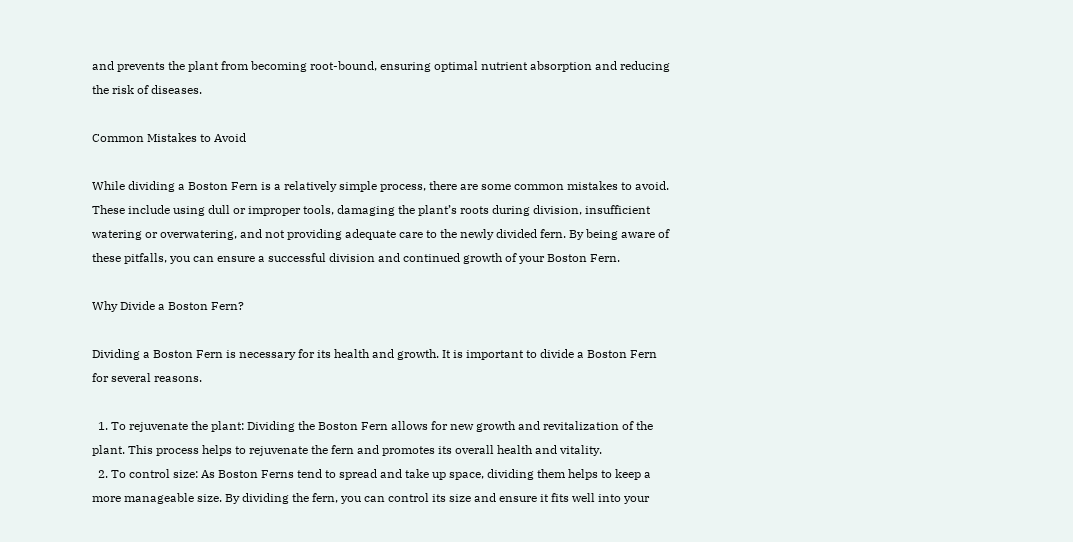and prevents the plant from becoming root-bound, ensuring optimal nutrient absorption and reducing the risk of diseases.

Common Mistakes to Avoid

While dividing a Boston Fern is a relatively simple process, there are some common mistakes to avoid. These include using dull or improper tools, damaging the plant’s roots during division, insufficient watering or overwatering, and not providing adequate care to the newly divided fern. By being aware of these pitfalls, you can ensure a successful division and continued growth of your Boston Fern.

Why Divide a Boston Fern?

Dividing a Boston Fern is necessary for its health and growth. It is important to divide a Boston Fern for several reasons.

  1. To rejuvenate the plant: Dividing the Boston Fern allows for new growth and revitalization of the plant. This process helps to rejuvenate the fern and promotes its overall health and vitality.
  2. To control size: As Boston Ferns tend to spread and take up space, dividing them helps to keep a more manageable size. By dividing the fern, you can control its size and ensure it fits well into your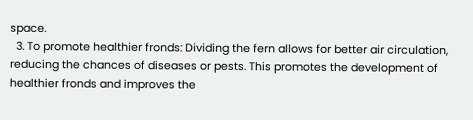space.
  3. To promote healthier fronds: Dividing the fern allows for better air circulation, reducing the chances of diseases or pests. This promotes the development of healthier fronds and improves the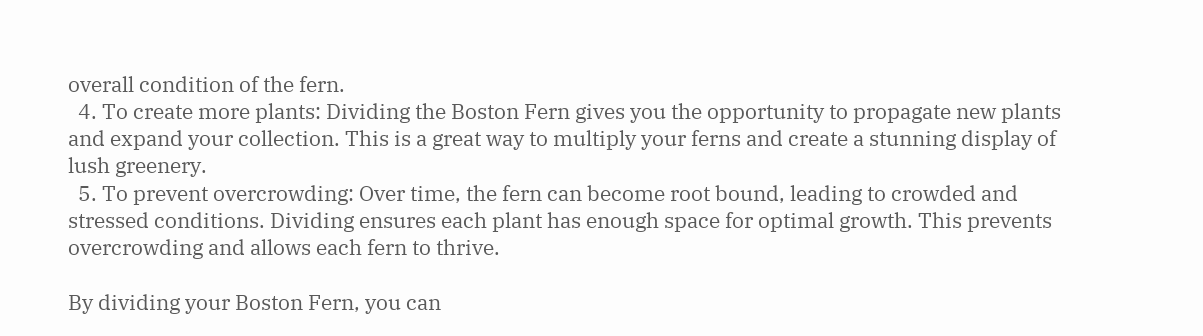overall condition of the fern.
  4. To create more plants: Dividing the Boston Fern gives you the opportunity to propagate new plants and expand your collection. This is a great way to multiply your ferns and create a stunning display of lush greenery.
  5. To prevent overcrowding: Over time, the fern can become root bound, leading to crowded and stressed conditions. Dividing ensures each plant has enough space for optimal growth. This prevents overcrowding and allows each fern to thrive.

By dividing your Boston Fern, you can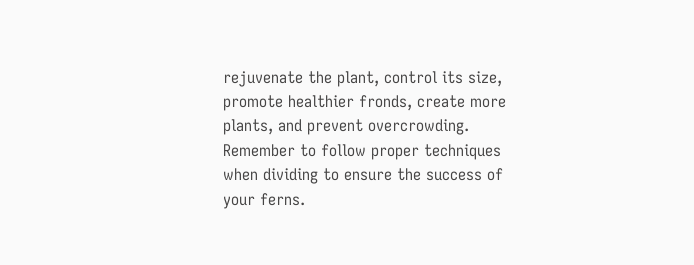rejuvenate the plant, control its size, promote healthier fronds, create more plants, and prevent overcrowding. Remember to follow proper techniques when dividing to ensure the success of your ferns.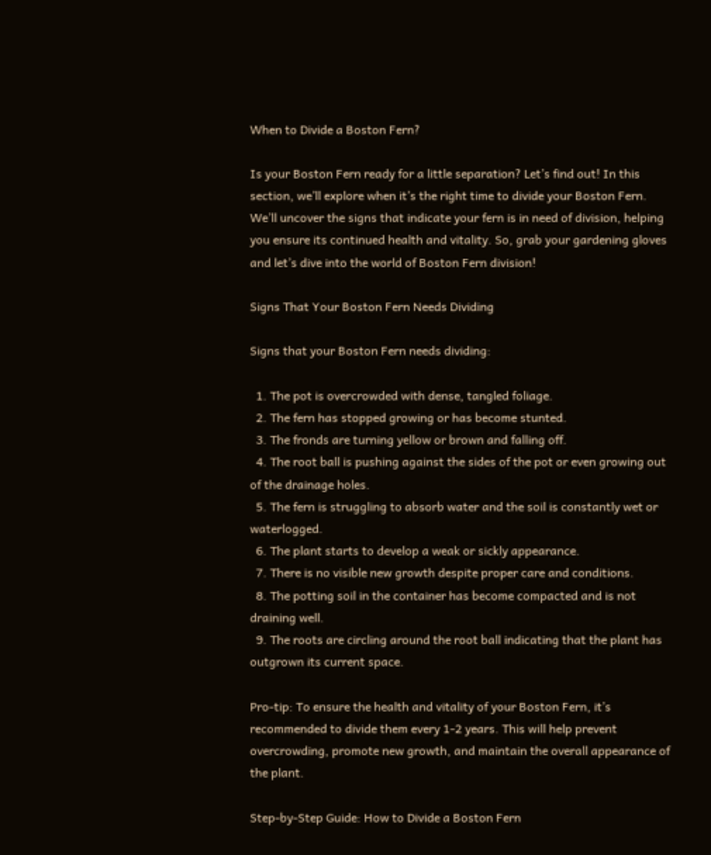When to Divide a Boston Fern?

Is your Boston Fern ready for a little separation? Let’s find out! In this section, we’ll explore when it’s the right time to divide your Boston Fern. We’ll uncover the signs that indicate your fern is in need of division, helping you ensure its continued health and vitality. So, grab your gardening gloves and let’s dive into the world of Boston Fern division!

Signs That Your Boston Fern Needs Dividing

Signs that your Boston Fern needs dividing:

  1. The pot is overcrowded with dense, tangled foliage.
  2. The fern has stopped growing or has become stunted.
  3. The fronds are turning yellow or brown and falling off.
  4. The root ball is pushing against the sides of the pot or even growing out of the drainage holes.
  5. The fern is struggling to absorb water and the soil is constantly wet or waterlogged.
  6. The plant starts to develop a weak or sickly appearance.
  7. There is no visible new growth despite proper care and conditions.
  8. The potting soil in the container has become compacted and is not draining well.
  9. The roots are circling around the root ball indicating that the plant has outgrown its current space.

Pro-tip: To ensure the health and vitality of your Boston Fern, it’s recommended to divide them every 1-2 years. This will help prevent overcrowding, promote new growth, and maintain the overall appearance of the plant.

Step-by-Step Guide: How to Divide a Boston Fern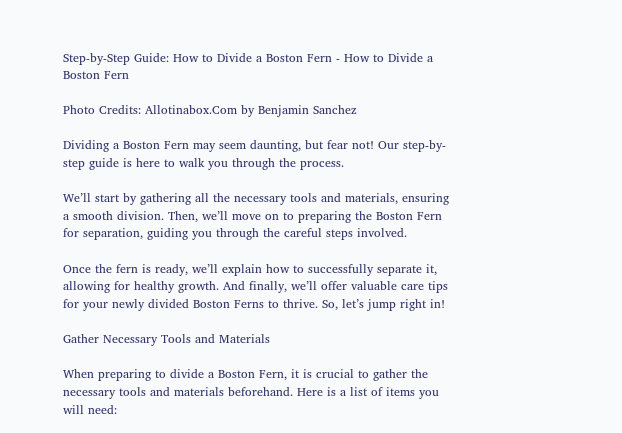Step-by-Step Guide: How to Divide a Boston Fern - How to Divide a Boston Fern

Photo Credits: Allotinabox.Com by Benjamin Sanchez

Dividing a Boston Fern may seem daunting, but fear not! Our step-by-step guide is here to walk you through the process.

We’ll start by gathering all the necessary tools and materials, ensuring a smooth division. Then, we’ll move on to preparing the Boston Fern for separation, guiding you through the careful steps involved.

Once the fern is ready, we’ll explain how to successfully separate it, allowing for healthy growth. And finally, we’ll offer valuable care tips for your newly divided Boston Ferns to thrive. So, let’s jump right in!

Gather Necessary Tools and Materials

When preparing to divide a Boston Fern, it is crucial to gather the necessary tools and materials beforehand. Here is a list of items you will need: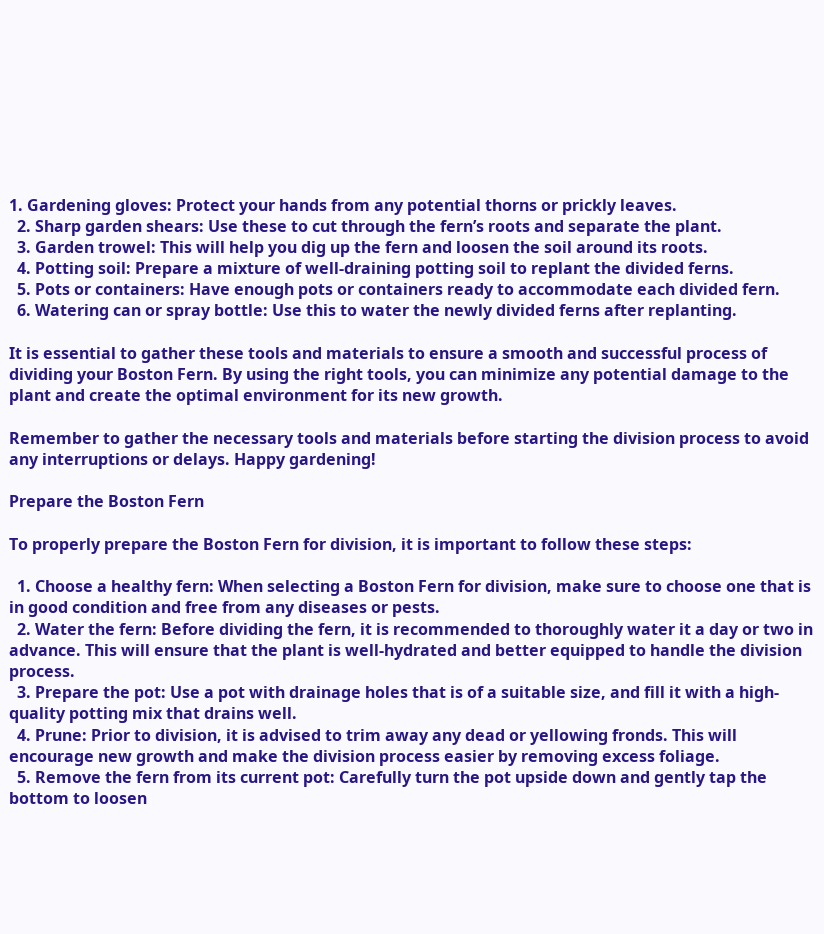1. Gardening gloves: Protect your hands from any potential thorns or prickly leaves.
  2. Sharp garden shears: Use these to cut through the fern’s roots and separate the plant.
  3. Garden trowel: This will help you dig up the fern and loosen the soil around its roots.
  4. Potting soil: Prepare a mixture of well-draining potting soil to replant the divided ferns.
  5. Pots or containers: Have enough pots or containers ready to accommodate each divided fern.
  6. Watering can or spray bottle: Use this to water the newly divided ferns after replanting.

It is essential to gather these tools and materials to ensure a smooth and successful process of dividing your Boston Fern. By using the right tools, you can minimize any potential damage to the plant and create the optimal environment for its new growth.

Remember to gather the necessary tools and materials before starting the division process to avoid any interruptions or delays. Happy gardening!

Prepare the Boston Fern

To properly prepare the Boston Fern for division, it is important to follow these steps:

  1. Choose a healthy fern: When selecting a Boston Fern for division, make sure to choose one that is in good condition and free from any diseases or pests.
  2. Water the fern: Before dividing the fern, it is recommended to thoroughly water it a day or two in advance. This will ensure that the plant is well-hydrated and better equipped to handle the division process.
  3. Prepare the pot: Use a pot with drainage holes that is of a suitable size, and fill it with a high-quality potting mix that drains well.
  4. Prune: Prior to division, it is advised to trim away any dead or yellowing fronds. This will encourage new growth and make the division process easier by removing excess foliage.
  5. Remove the fern from its current pot: Carefully turn the pot upside down and gently tap the bottom to loosen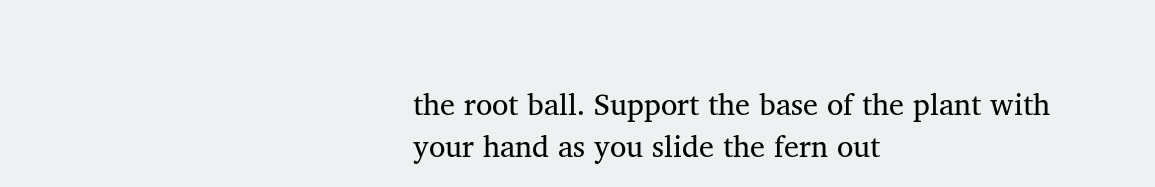the root ball. Support the base of the plant with your hand as you slide the fern out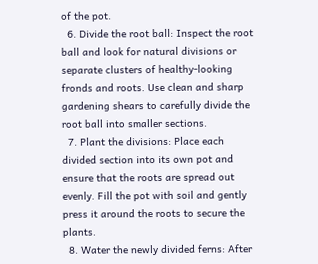of the pot.
  6. Divide the root ball: Inspect the root ball and look for natural divisions or separate clusters of healthy-looking fronds and roots. Use clean and sharp gardening shears to carefully divide the root ball into smaller sections.
  7. Plant the divisions: Place each divided section into its own pot and ensure that the roots are spread out evenly. Fill the pot with soil and gently press it around the roots to secure the plants.
  8. Water the newly divided ferns: After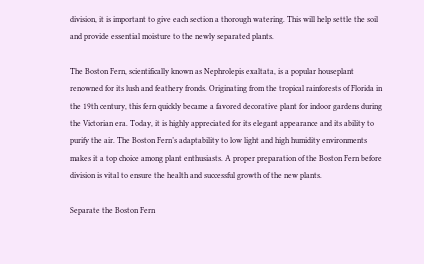division, it is important to give each section a thorough watering. This will help settle the soil and provide essential moisture to the newly separated plants.

The Boston Fern, scientifically known as Nephrolepis exaltata, is a popular houseplant renowned for its lush and feathery fronds. Originating from the tropical rainforests of Florida in the 19th century, this fern quickly became a favored decorative plant for indoor gardens during the Victorian era. Today, it is highly appreciated for its elegant appearance and its ability to purify the air. The Boston Fern’s adaptability to low light and high humidity environments makes it a top choice among plant enthusiasts. A proper preparation of the Boston Fern before division is vital to ensure the health and successful growth of the new plants.

Separate the Boston Fern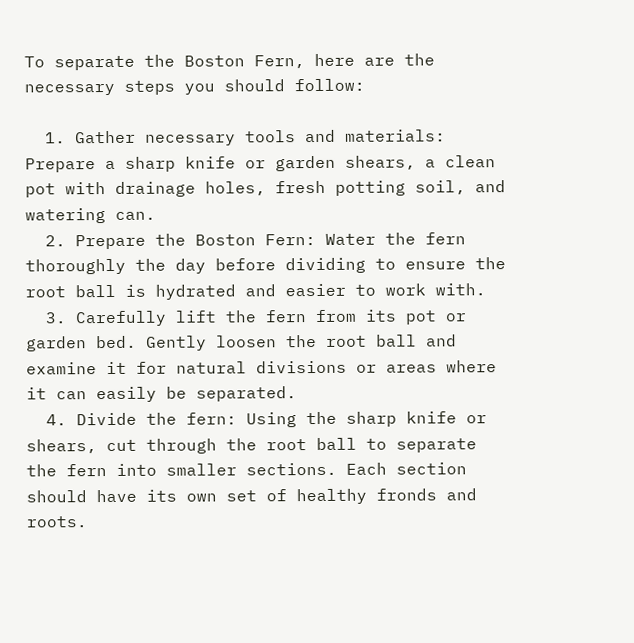To separate the Boston Fern, here are the necessary steps you should follow:

  1. Gather necessary tools and materials: Prepare a sharp knife or garden shears, a clean pot with drainage holes, fresh potting soil, and watering can.
  2. Prepare the Boston Fern: Water the fern thoroughly the day before dividing to ensure the root ball is hydrated and easier to work with.
  3. Carefully lift the fern from its pot or garden bed. Gently loosen the root ball and examine it for natural divisions or areas where it can easily be separated.
  4. Divide the fern: Using the sharp knife or shears, cut through the root ball to separate the fern into smaller sections. Each section should have its own set of healthy fronds and roots.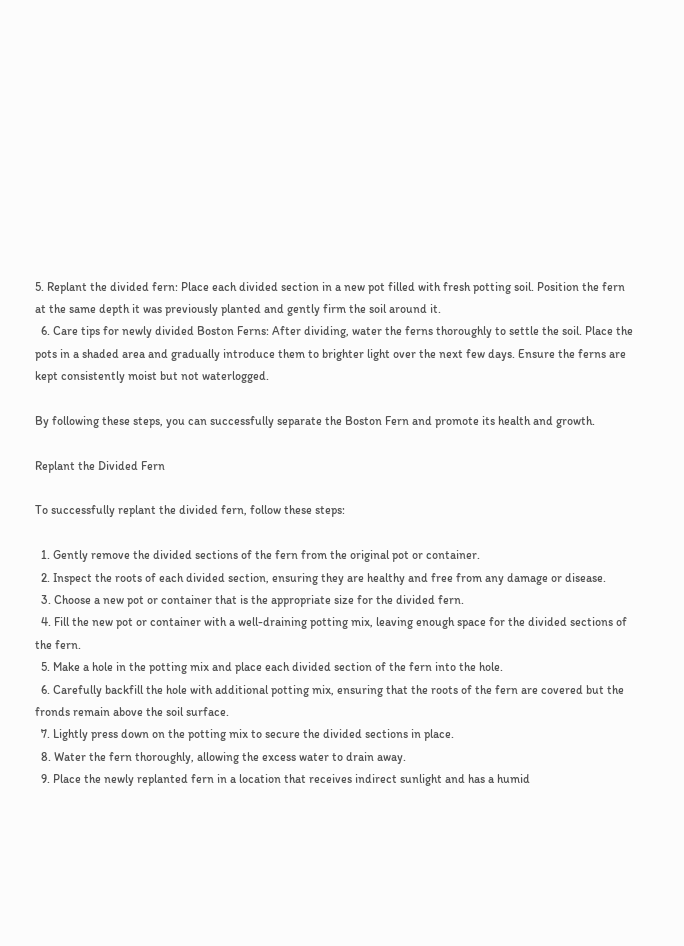5. Replant the divided fern: Place each divided section in a new pot filled with fresh potting soil. Position the fern at the same depth it was previously planted and gently firm the soil around it.
  6. Care tips for newly divided Boston Ferns: After dividing, water the ferns thoroughly to settle the soil. Place the pots in a shaded area and gradually introduce them to brighter light over the next few days. Ensure the ferns are kept consistently moist but not waterlogged.

By following these steps, you can successfully separate the Boston Fern and promote its health and growth.

Replant the Divided Fern

To successfully replant the divided fern, follow these steps:

  1. Gently remove the divided sections of the fern from the original pot or container.
  2. Inspect the roots of each divided section, ensuring they are healthy and free from any damage or disease.
  3. Choose a new pot or container that is the appropriate size for the divided fern.
  4. Fill the new pot or container with a well-draining potting mix, leaving enough space for the divided sections of the fern.
  5. Make a hole in the potting mix and place each divided section of the fern into the hole.
  6. Carefully backfill the hole with additional potting mix, ensuring that the roots of the fern are covered but the fronds remain above the soil surface.
  7. Lightly press down on the potting mix to secure the divided sections in place.
  8. Water the fern thoroughly, allowing the excess water to drain away.
  9. Place the newly replanted fern in a location that receives indirect sunlight and has a humid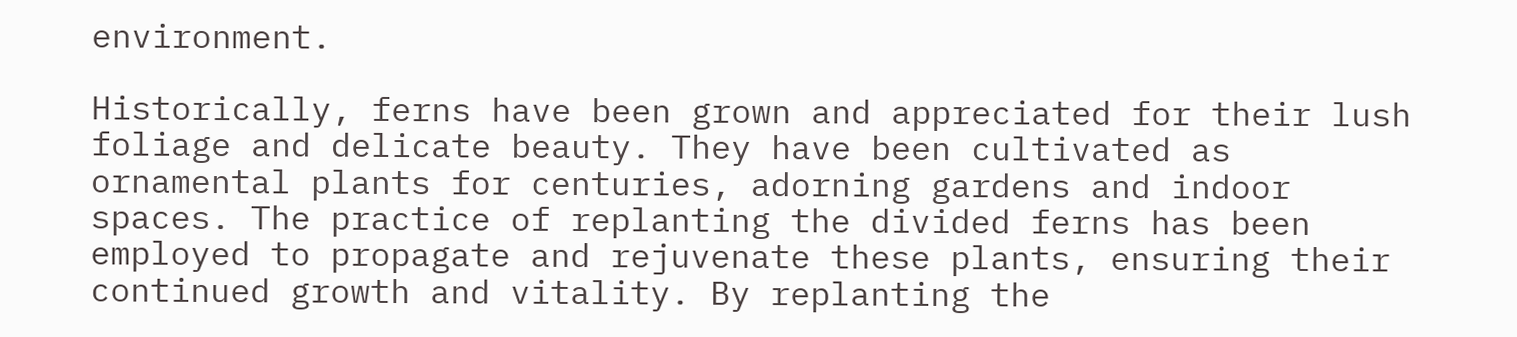environment.

Historically, ferns have been grown and appreciated for their lush foliage and delicate beauty. They have been cultivated as ornamental plants for centuries, adorning gardens and indoor spaces. The practice of replanting the divided ferns has been employed to propagate and rejuvenate these plants, ensuring their continued growth and vitality. By replanting the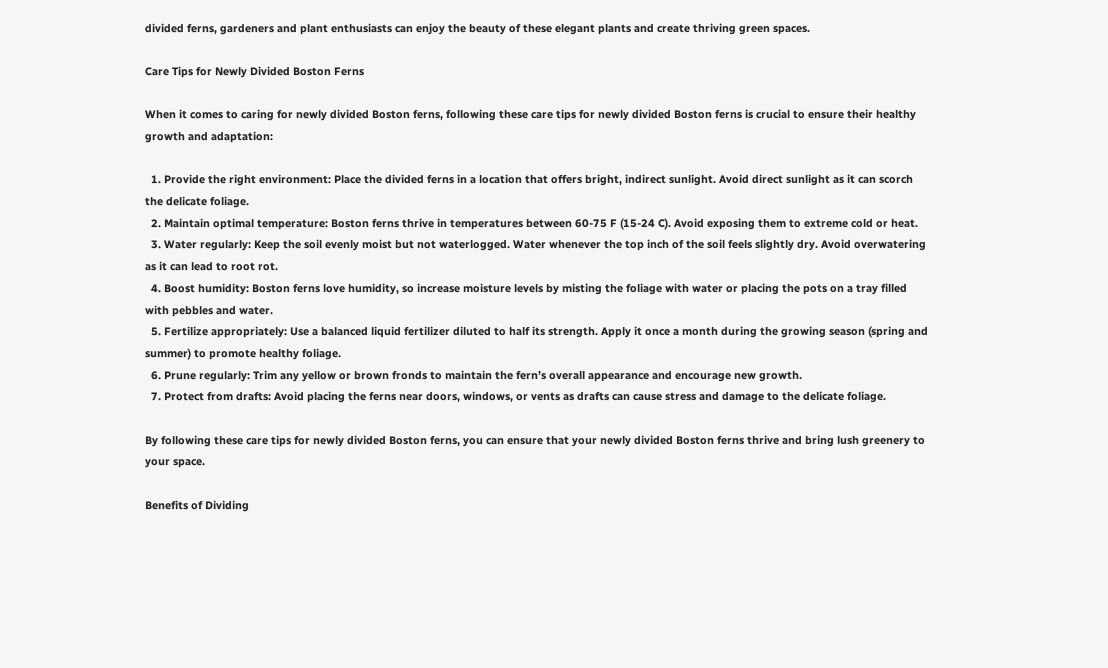divided ferns, gardeners and plant enthusiasts can enjoy the beauty of these elegant plants and create thriving green spaces.

Care Tips for Newly Divided Boston Ferns

When it comes to caring for newly divided Boston ferns, following these care tips for newly divided Boston ferns is crucial to ensure their healthy growth and adaptation:

  1. Provide the right environment: Place the divided ferns in a location that offers bright, indirect sunlight. Avoid direct sunlight as it can scorch the delicate foliage.
  2. Maintain optimal temperature: Boston ferns thrive in temperatures between 60-75 F (15-24 C). Avoid exposing them to extreme cold or heat.
  3. Water regularly: Keep the soil evenly moist but not waterlogged. Water whenever the top inch of the soil feels slightly dry. Avoid overwatering as it can lead to root rot.
  4. Boost humidity: Boston ferns love humidity, so increase moisture levels by misting the foliage with water or placing the pots on a tray filled with pebbles and water.
  5. Fertilize appropriately: Use a balanced liquid fertilizer diluted to half its strength. Apply it once a month during the growing season (spring and summer) to promote healthy foliage.
  6. Prune regularly: Trim any yellow or brown fronds to maintain the fern’s overall appearance and encourage new growth.
  7. Protect from drafts: Avoid placing the ferns near doors, windows, or vents as drafts can cause stress and damage to the delicate foliage.

By following these care tips for newly divided Boston ferns, you can ensure that your newly divided Boston ferns thrive and bring lush greenery to your space.

Benefits of Dividing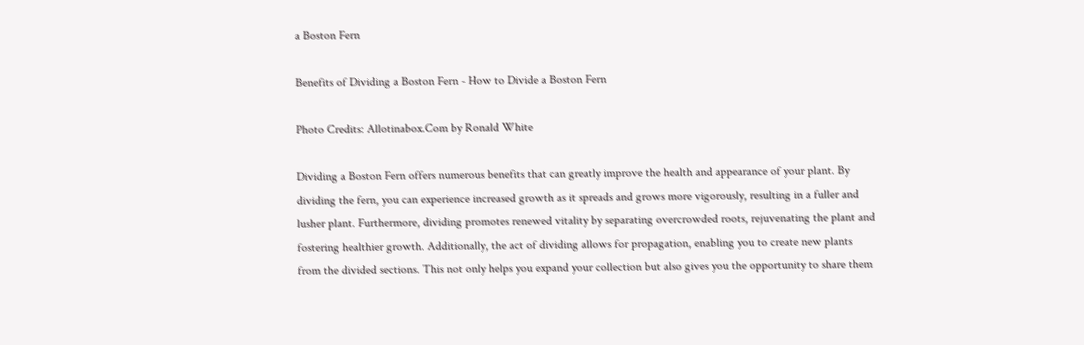a Boston Fern

Benefits of Dividing a Boston Fern - How to Divide a Boston Fern

Photo Credits: Allotinabox.Com by Ronald White

Dividing a Boston Fern offers numerous benefits that can greatly improve the health and appearance of your plant. By dividing the fern, you can experience increased growth as it spreads and grows more vigorously, resulting in a fuller and lusher plant. Furthermore, dividing promotes renewed vitality by separating overcrowded roots, rejuvenating the plant and fostering healthier growth. Additionally, the act of dividing allows for propagation, enabling you to create new plants from the divided sections. This not only helps you expand your collection but also gives you the opportunity to share them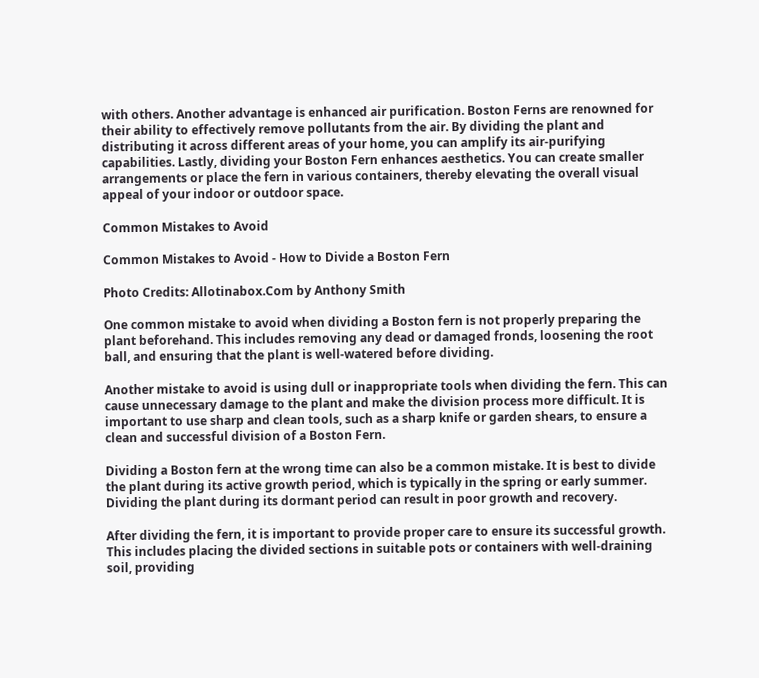with others. Another advantage is enhanced air purification. Boston Ferns are renowned for their ability to effectively remove pollutants from the air. By dividing the plant and distributing it across different areas of your home, you can amplify its air-purifying capabilities. Lastly, dividing your Boston Fern enhances aesthetics. You can create smaller arrangements or place the fern in various containers, thereby elevating the overall visual appeal of your indoor or outdoor space.

Common Mistakes to Avoid

Common Mistakes to Avoid - How to Divide a Boston Fern

Photo Credits: Allotinabox.Com by Anthony Smith

One common mistake to avoid when dividing a Boston fern is not properly preparing the plant beforehand. This includes removing any dead or damaged fronds, loosening the root ball, and ensuring that the plant is well-watered before dividing.

Another mistake to avoid is using dull or inappropriate tools when dividing the fern. This can cause unnecessary damage to the plant and make the division process more difficult. It is important to use sharp and clean tools, such as a sharp knife or garden shears, to ensure a clean and successful division of a Boston Fern.

Dividing a Boston fern at the wrong time can also be a common mistake. It is best to divide the plant during its active growth period, which is typically in the spring or early summer. Dividing the plant during its dormant period can result in poor growth and recovery.

After dividing the fern, it is important to provide proper care to ensure its successful growth. This includes placing the divided sections in suitable pots or containers with well-draining soil, providing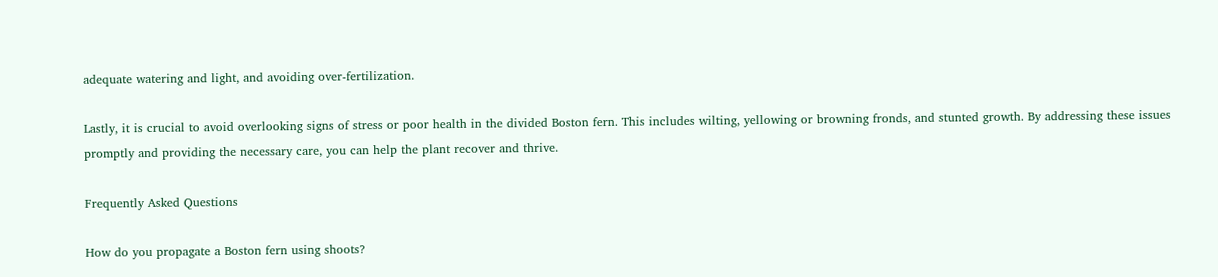adequate watering and light, and avoiding over-fertilization.

Lastly, it is crucial to avoid overlooking signs of stress or poor health in the divided Boston fern. This includes wilting, yellowing or browning fronds, and stunted growth. By addressing these issues promptly and providing the necessary care, you can help the plant recover and thrive.

Frequently Asked Questions

How do you propagate a Boston fern using shoots?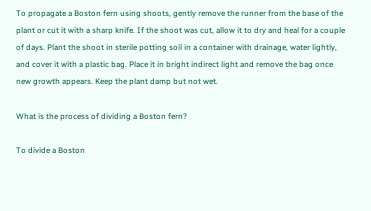To propagate a Boston fern using shoots, gently remove the runner from the base of the plant or cut it with a sharp knife. If the shoot was cut, allow it to dry and heal for a couple of days. Plant the shoot in sterile potting soil in a container with drainage, water lightly, and cover it with a plastic bag. Place it in bright indirect light and remove the bag once new growth appears. Keep the plant damp but not wet.

What is the process of dividing a Boston fern?

To divide a Boston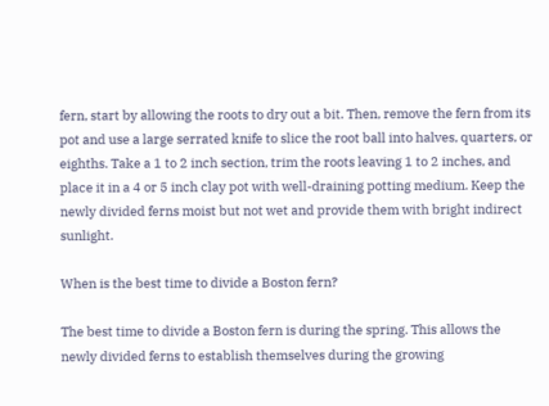fern, start by allowing the roots to dry out a bit. Then, remove the fern from its pot and use a large serrated knife to slice the root ball into halves, quarters, or eighths. Take a 1 to 2 inch section, trim the roots leaving 1 to 2 inches, and place it in a 4 or 5 inch clay pot with well-draining potting medium. Keep the newly divided ferns moist but not wet and provide them with bright indirect sunlight.

When is the best time to divide a Boston fern?

The best time to divide a Boston fern is during the spring. This allows the newly divided ferns to establish themselves during the growing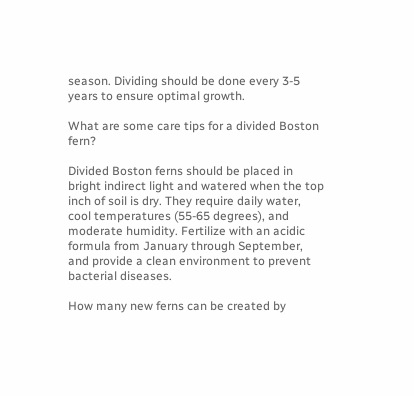season. Dividing should be done every 3-5 years to ensure optimal growth.

What are some care tips for a divided Boston fern?

Divided Boston ferns should be placed in bright indirect light and watered when the top inch of soil is dry. They require daily water, cool temperatures (55-65 degrees), and moderate humidity. Fertilize with an acidic formula from January through September, and provide a clean environment to prevent bacterial diseases.

How many new ferns can be created by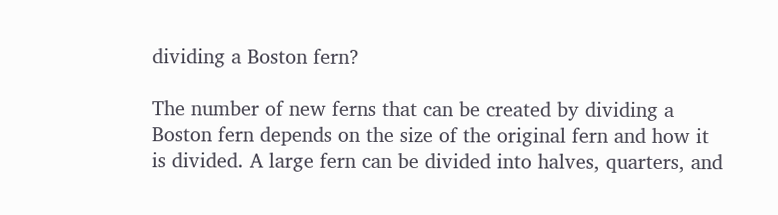dividing a Boston fern?

The number of new ferns that can be created by dividing a Boston fern depends on the size of the original fern and how it is divided. A large fern can be divided into halves, quarters, and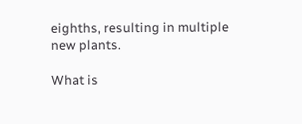eighths, resulting in multiple new plants.

What is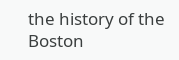the history of the Boston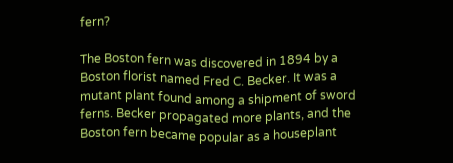fern?

The Boston fern was discovered in 1894 by a Boston florist named Fred C. Becker. It was a mutant plant found among a shipment of sword ferns. Becker propagated more plants, and the Boston fern became popular as a houseplant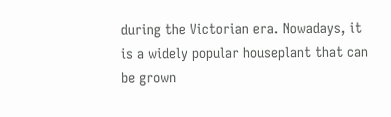during the Victorian era. Nowadays, it is a widely popular houseplant that can be grown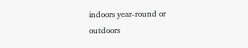indoors year-round or outdoors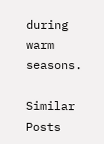during warm seasons.

Similar Posts